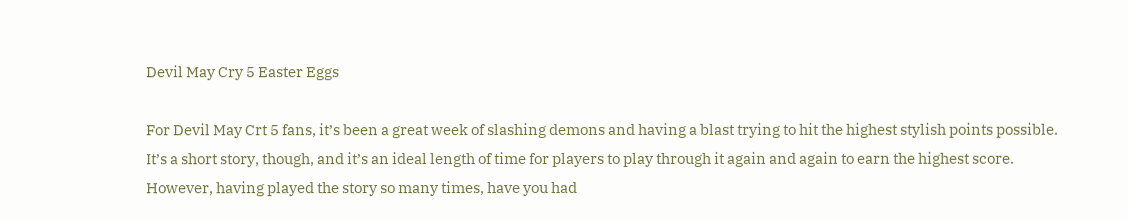Devil May Cry 5 Easter Eggs

For Devil May Crt 5 fans, it’s been a great week of slashing demons and having a blast trying to hit the highest stylish points possible. It’s a short story, though, and it’s an ideal length of time for players to play through it again and again to earn the highest score. However, having played the story so many times, have you had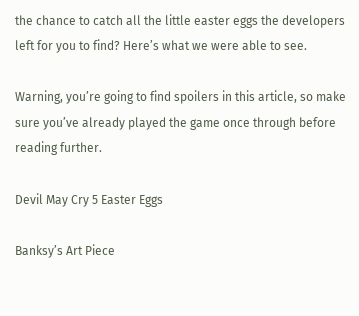the chance to catch all the little easter eggs the developers left for you to find? Here’s what we were able to see.

Warning, you’re going to find spoilers in this article, so make sure you’ve already played the game once through before reading further.

Devil May Cry 5 Easter Eggs

Banksy’s Art Piece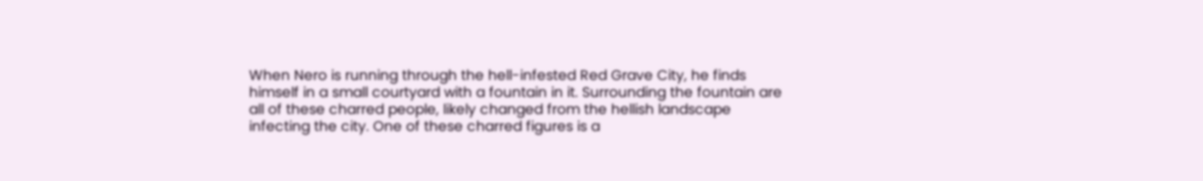When Nero is running through the hell-infested Red Grave City, he finds himself in a small courtyard with a fountain in it. Surrounding the fountain are all of these charred people, likely changed from the hellish landscape infecting the city. One of these charred figures is a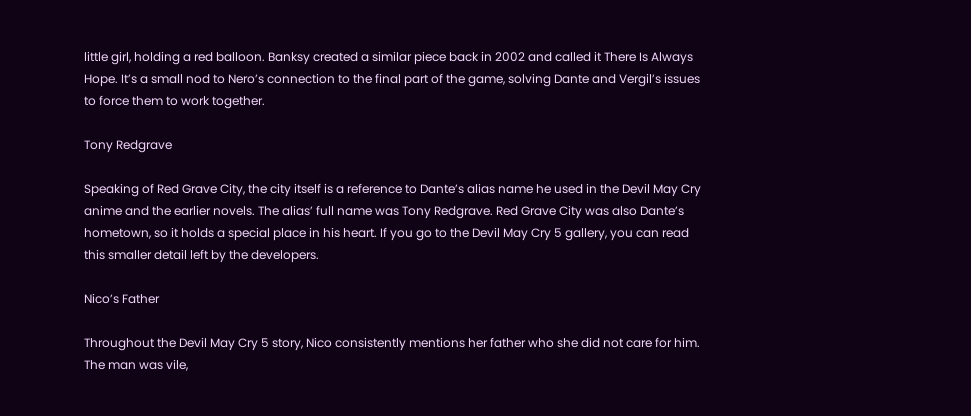little girl, holding a red balloon. Banksy created a similar piece back in 2002 and called it There Is Always Hope. It’s a small nod to Nero’s connection to the final part of the game, solving Dante and Vergil’s issues to force them to work together.

Tony Redgrave

Speaking of Red Grave City, the city itself is a reference to Dante’s alias name he used in the Devil May Cry anime and the earlier novels. The alias’ full name was Tony Redgrave. Red Grave City was also Dante’s hometown, so it holds a special place in his heart. If you go to the Devil May Cry 5 gallery, you can read this smaller detail left by the developers.

Nico’s Father

Throughout the Devil May Cry 5 story, Nico consistently mentions her father who she did not care for him. The man was vile,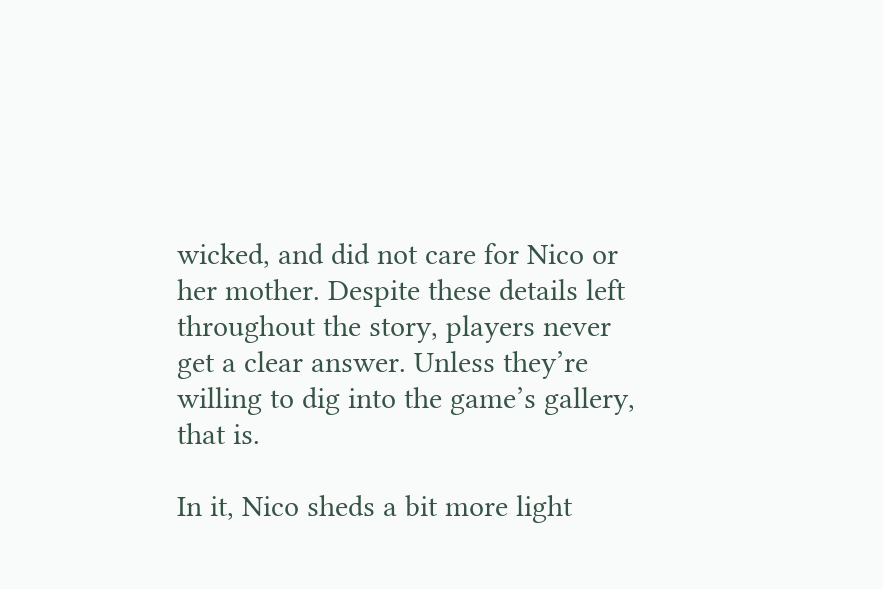wicked, and did not care for Nico or her mother. Despite these details left throughout the story, players never get a clear answer. Unless they’re willing to dig into the game’s gallery, that is.

In it, Nico sheds a bit more light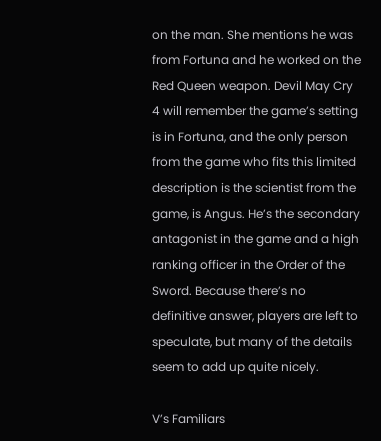on the man. She mentions he was from Fortuna and he worked on the Red Queen weapon. Devil May Cry 4 will remember the game’s setting is in Fortuna, and the only person from the game who fits this limited description is the scientist from the game, is Angus. He’s the secondary antagonist in the game and a high ranking officer in the Order of the Sword. Because there’s no definitive answer, players are left to speculate, but many of the details seem to add up quite nicely.

V’s Familiars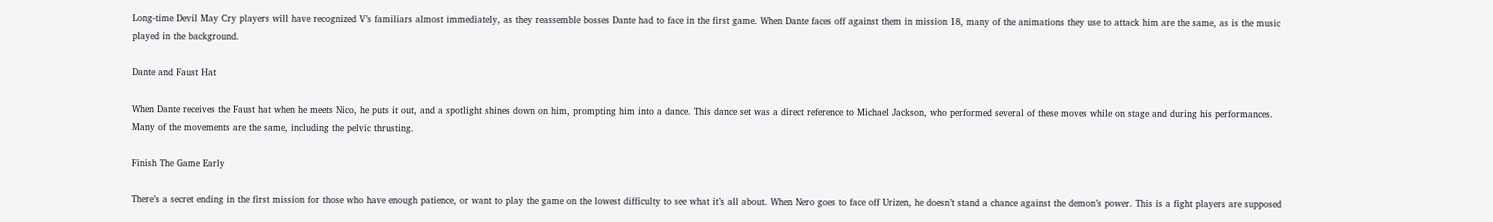Long-time Devil May Cry players will have recognized V’s familiars almost immediately, as they reassemble bosses Dante had to face in the first game. When Dante faces off against them in mission 18, many of the animations they use to attack him are the same, as is the music played in the background.

Dante and Faust Hat

When Dante receives the Faust hat when he meets Nico, he puts it out, and a spotlight shines down on him, prompting him into a dance. This dance set was a direct reference to Michael Jackson, who performed several of these moves while on stage and during his performances. Many of the movements are the same, including the pelvic thrusting.

Finish The Game Early

There’s a secret ending in the first mission for those who have enough patience, or want to play the game on the lowest difficulty to see what it’s all about. When Nero goes to face off Urizen, he doesn’t stand a chance against the demon’s power. This is a fight players are supposed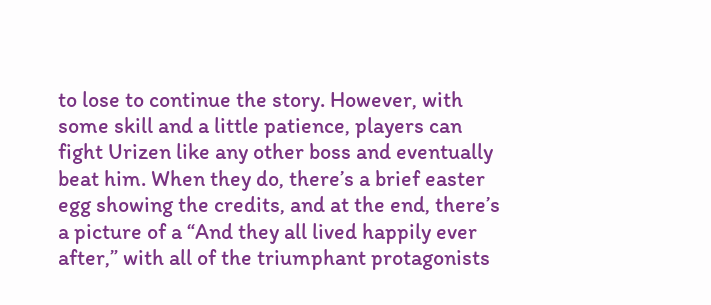to lose to continue the story. However, with some skill and a little patience, players can fight Urizen like any other boss and eventually beat him. When they do, there’s a brief easter egg showing the credits, and at the end, there’s a picture of a “And they all lived happily ever after,” with all of the triumphant protagonists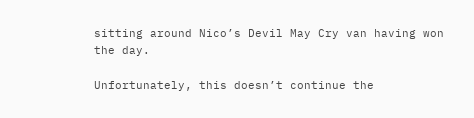sitting around Nico’s Devil May Cry van having won the day.

Unfortunately, this doesn’t continue the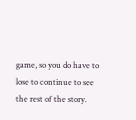game, so you do have to lose to continue to see the rest of the story.